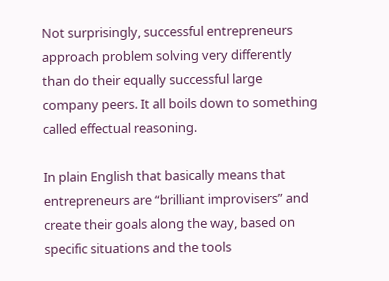Not surprisingly, successful entrepreneurs approach problem solving very differently than do their equally successful large company peers. It all boils down to something called effectual reasoning.

In plain English that basically means that entrepreneurs are “brilliant improvisers” and create their goals along the way, based on specific situations and the tools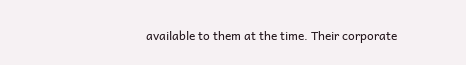available to them at the time. Their corporate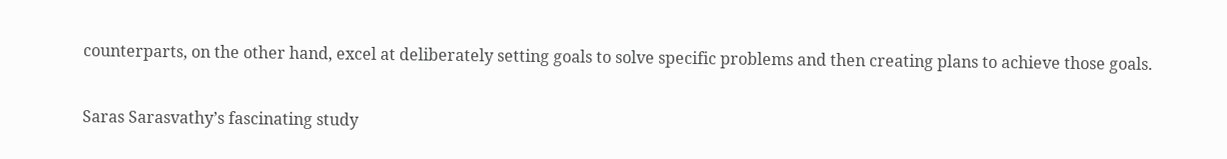counterparts, on the other hand, excel at deliberately setting goals to solve specific problems and then creating plans to achieve those goals.

Saras Sarasvathy’s fascinating study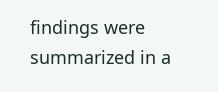findings were summarized in a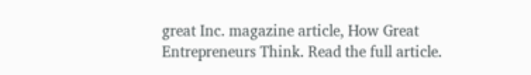great Inc. magazine article, How Great Entrepreneurs Think. Read the full article.